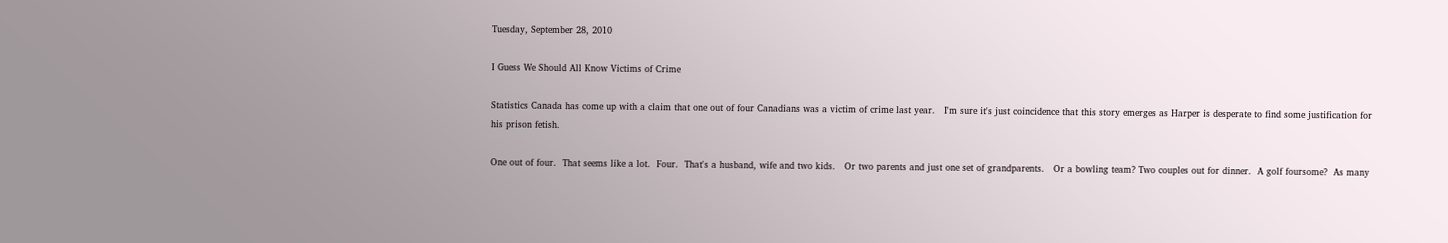Tuesday, September 28, 2010

I Guess We Should All Know Victims of Crime

Statistics Canada has come up with a claim that one out of four Canadians was a victim of crime last year.   I'm sure it's just coincidence that this story emerges as Harper is desperate to find some justification for his prison fetish.

One out of four.  That seems like a lot.  Four.  That's a husband, wife and two kids.   Or two parents and just one set of grandparents.   Or a bowling team? Two couples out for dinner.  A golf foursome?  As many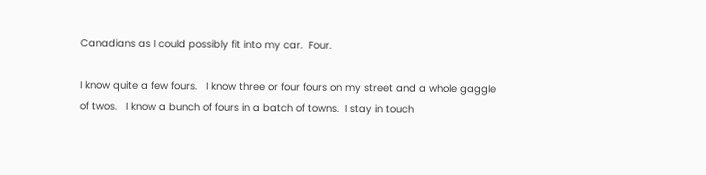Canadians as I could possibly fit into my car.  Four.

I know quite a few fours.   I know three or four fours on my street and a whole gaggle of twos.   I know a bunch of fours in a batch of towns.  I stay in touch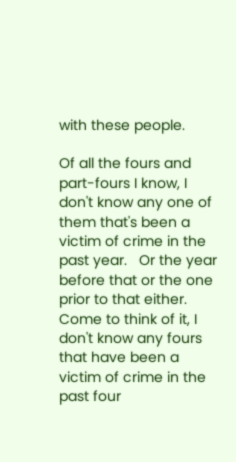with these people.

Of all the fours and part-fours I know, I don't know any one of them that's been a victim of crime in the past year.   Or the year before that or the one prior to that either.   Come to think of it, I don't know any fours that have been a victim of crime in the past four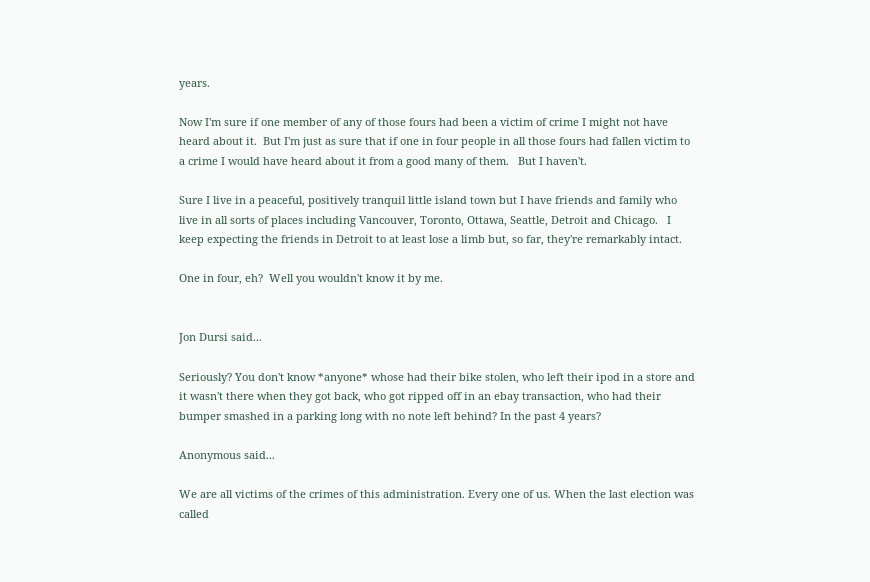years.

Now I'm sure if one member of any of those fours had been a victim of crime I might not have heard about it.  But I'm just as sure that if one in four people in all those fours had fallen victim to a crime I would have heard about it from a good many of them.   But I haven't.

Sure I live in a peaceful, positively tranquil little island town but I have friends and family who live in all sorts of places including Vancouver, Toronto, Ottawa, Seattle, Detroit and Chicago.   I keep expecting the friends in Detroit to at least lose a limb but, so far, they're remarkably intact.

One in four, eh?  Well you wouldn't know it by me.


Jon Dursi said...

Seriously? You don't know *anyone* whose had their bike stolen, who left their ipod in a store and it wasn't there when they got back, who got ripped off in an ebay transaction, who had their bumper smashed in a parking long with no note left behind? In the past 4 years?

Anonymous said...

We are all victims of the crimes of this administration. Every one of us. When the last election was called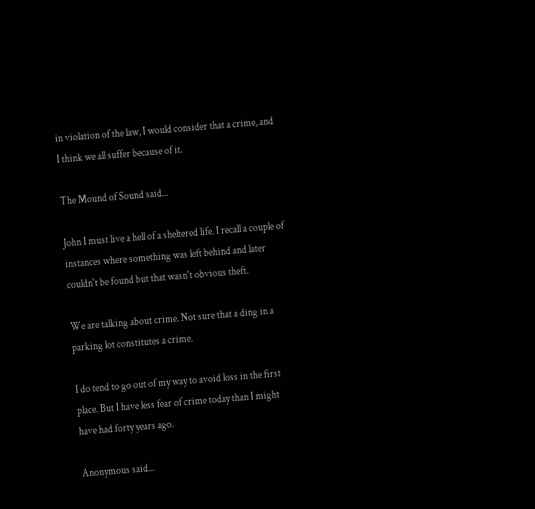in violation of the law, I would consider that a crime, and I think we all suffer because of it.

The Mound of Sound said...

John I must live a hell of a sheltered life. I recall a couple of instances where something was left behind and later couldn't be found but that wasn't obvious theft.

We are talking about crime. Not sure that a ding in a parking lot constitutes a crime.

I do tend to go out of my way to avoid loss in the first place. But I have less fear of crime today than I might have had forty years ago.

Anonymous said...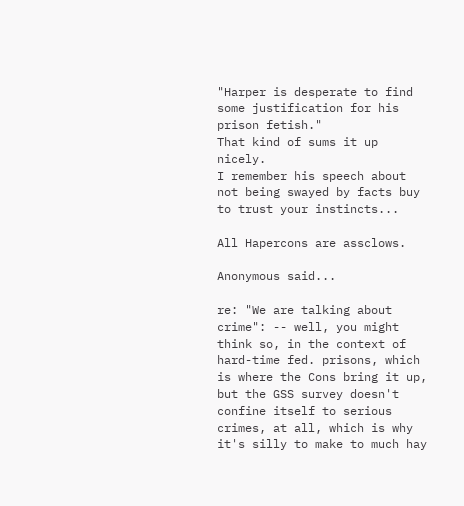"Harper is desperate to find some justification for his prison fetish."
That kind of sums it up nicely.
I remember his speech about not being swayed by facts buy to trust your instincts...

All Hapercons are assclows.

Anonymous said...

re: "We are talking about crime": -- well, you might think so, in the context of hard-time fed. prisons, which is where the Cons bring it up, but the GSS survey doesn't confine itself to serious crimes, at all, which is why it's silly to make to much hay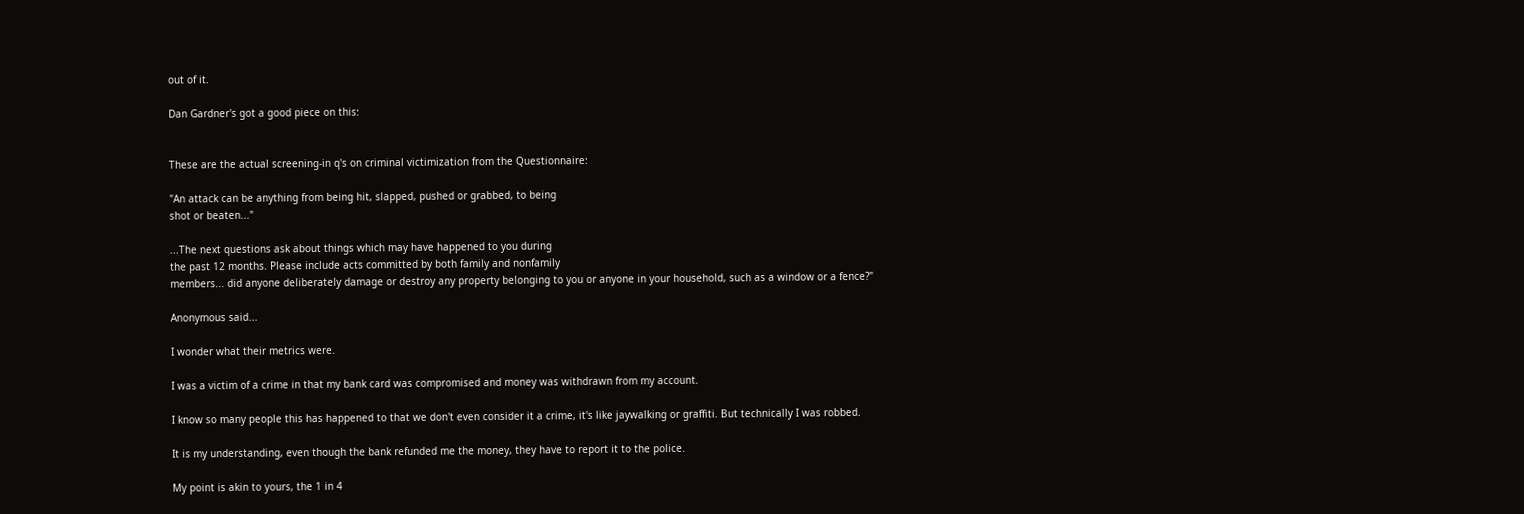out of it.

Dan Gardner's got a good piece on this:


These are the actual screening-in q's on criminal victimization from the Questionnaire:

"An attack can be anything from being hit, slapped, pushed or grabbed, to being
shot or beaten..."

...The next questions ask about things which may have happened to you during
the past 12 months. Please include acts committed by both family and nonfamily
members... did anyone deliberately damage or destroy any property belonging to you or anyone in your household, such as a window or a fence?"

Anonymous said...

I wonder what their metrics were.

I was a victim of a crime in that my bank card was compromised and money was withdrawn from my account.

I know so many people this has happened to that we don't even consider it a crime, it's like jaywalking or graffiti. But technically I was robbed.

It is my understanding, even though the bank refunded me the money, they have to report it to the police.

My point is akin to yours, the 1 in 4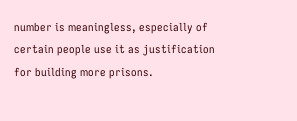number is meaningless, especially of certain people use it as justification for building more prisons.